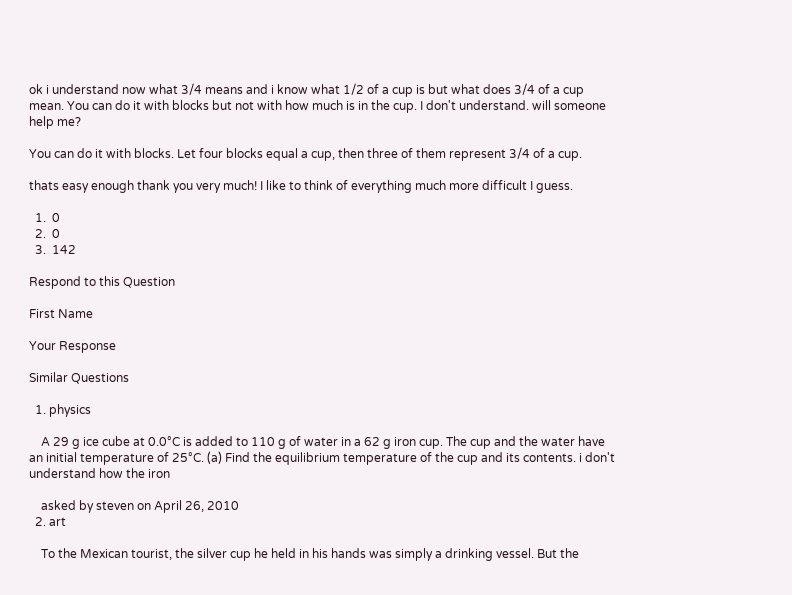ok i understand now what 3/4 means and i know what 1/2 of a cup is but what does 3/4 of a cup mean. You can do it with blocks but not with how much is in the cup. I don't understand. will someone help me?

You can do it with blocks. Let four blocks equal a cup, then three of them represent 3/4 of a cup.

thats easy enough thank you very much! I like to think of everything much more difficult I guess.

  1.  0
  2.  0
  3.  142

Respond to this Question

First Name

Your Response

Similar Questions

  1. physics

    A 29 g ice cube at 0.0°C is added to 110 g of water in a 62 g iron cup. The cup and the water have an initial temperature of 25°C. (a) Find the equilibrium temperature of the cup and its contents. i don't understand how the iron

    asked by steven on April 26, 2010
  2. art

    To the Mexican tourist, the silver cup he held in his hands was simply a drinking vessel. But the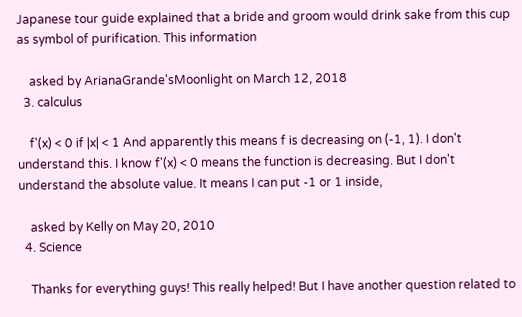Japanese tour guide explained that a bride and groom would drink sake from this cup as symbol of purification. This information

    asked by ArianaGrande'sMoonlight on March 12, 2018
  3. calculus

    f'(x) < 0 if |x| < 1 And apparently this means f is decreasing on (-1, 1). I don't understand this. I know f'(x) < 0 means the function is decreasing. But I don't understand the absolute value. It means I can put -1 or 1 inside,

    asked by Kelly on May 20, 2010
  4. Science

    Thanks for everything guys! This really helped! But I have another question related to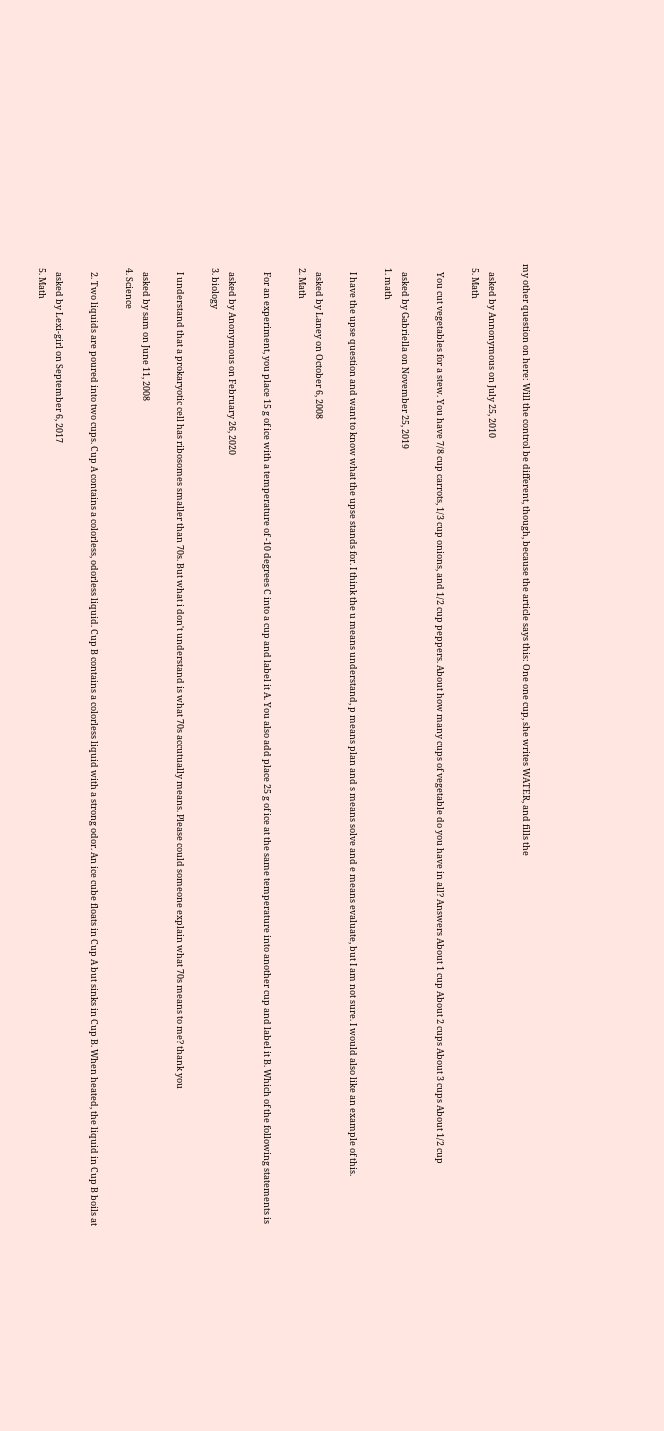my other question on here: Will the control be different, though, because the article says this: One one cup, she writes WATER, and fills the

    asked by Annonymous on July 25, 2010
  5. Math

    You cut vegetables for a stew. You have 7/8 cup carrots, 1/3 cup onions, and 1/2 cup peppers. About how many cups of vegetable do you have in all? Answers About 1 cup About 2 cups About 3 cups About 1/2 cup

    asked by Gabriella on November 25, 2019
  1. math

    I have the upse question and want to know what the upse stands for. I think the u means understand, p means plan and s means solve and e means evaluate, but I am not sure. I would also like an example of this.

    asked by Laney on October 6, 2008
  2. Math

    For an experiment, you place 15 g of ice with a temperature of -10 degrees C into a cup and label it A. You also add place 25 g of ice at the same temperature into another cup and label it B. Which of the following statements is

    asked by Anonymous on February 26, 2020
  3. biology

    I understand that a prokaryotic cell has ribosomes smaller than 70s. But what i don't understand is what 70s accutually means. Please could someone explain what 70s means to me? thank you

    asked by sam on June 11, 2008
  4. Science

    2. Two liquids are poured into two cups. Cup A contains a colorless, odorless liquid. Cup B contains a colorless liquid with a strong odor. An ice cube floats in Cup A but sinks in Cup B. When heated, the liquid in Cup B boils at

    asked by Lexi-girl on September 6, 2017
  5. Math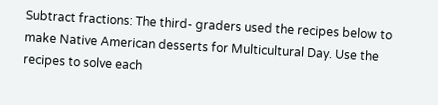Subtract fractions: The third- graders used the recipes below to make Native American desserts for Multicultural Day. Use the recipes to solve each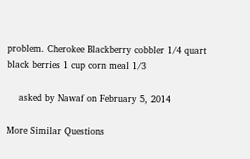problem. Cherokee Blackberry cobbler 1/4 quart black berries 1 cup corn meal 1/3

    asked by Nawaf on February 5, 2014

More Similar Questions